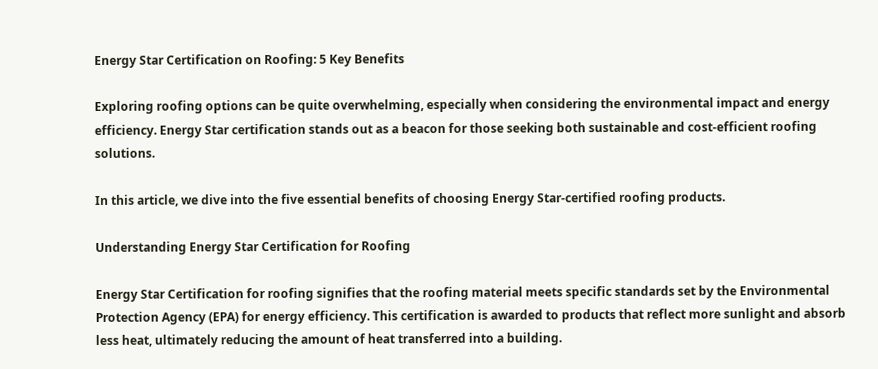Energy Star Certification on Roofing: 5 Key Benefits

Exploring roofing options can be quite overwhelming, especially when considering the environmental impact and energy efficiency. Energy Star certification stands out as a beacon for those seeking both sustainable and cost-efficient roofing solutions.

In this article, we dive into the five essential benefits of choosing Energy Star-certified roofing products.

Understanding Energy Star Certification for Roofing

Energy Star Certification for roofing signifies that the roofing material meets specific standards set by the Environmental Protection Agency (EPA) for energy efficiency. This certification is awarded to products that reflect more sunlight and absorb less heat, ultimately reducing the amount of heat transferred into a building.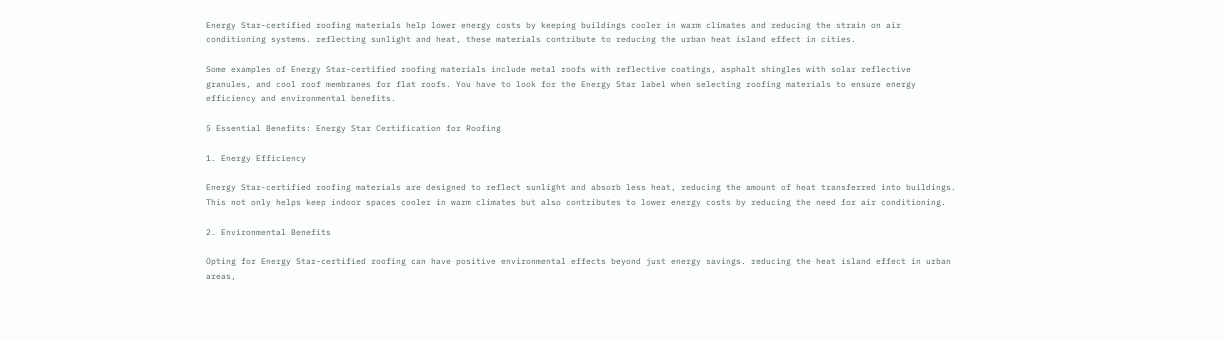Energy Star-certified roofing materials help lower energy costs by keeping buildings cooler in warm climates and reducing the strain on air conditioning systems. reflecting sunlight and heat, these materials contribute to reducing the urban heat island effect in cities.

Some examples of Energy Star-certified roofing materials include metal roofs with reflective coatings, asphalt shingles with solar reflective granules, and cool roof membranes for flat roofs. You have to look for the Energy Star label when selecting roofing materials to ensure energy efficiency and environmental benefits.

5 Essential Benefits: Energy Star Certification for Roofing

1. Energy Efficiency

Energy Star-certified roofing materials are designed to reflect sunlight and absorb less heat, reducing the amount of heat transferred into buildings. This not only helps keep indoor spaces cooler in warm climates but also contributes to lower energy costs by reducing the need for air conditioning.

2. Environmental Benefits

Opting for Energy Star-certified roofing can have positive environmental effects beyond just energy savings. reducing the heat island effect in urban areas,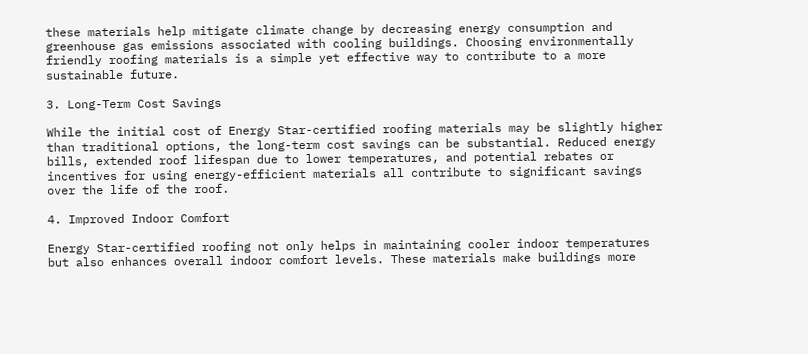these materials help mitigate climate change by decreasing energy consumption and greenhouse gas emissions associated with cooling buildings. Choosing environmentally friendly roofing materials is a simple yet effective way to contribute to a more sustainable future.

3. Long-Term Cost Savings

While the initial cost of Energy Star-certified roofing materials may be slightly higher than traditional options, the long-term cost savings can be substantial. Reduced energy bills, extended roof lifespan due to lower temperatures, and potential rebates or incentives for using energy-efficient materials all contribute to significant savings over the life of the roof.

4. Improved Indoor Comfort

Energy Star-certified roofing not only helps in maintaining cooler indoor temperatures but also enhances overall indoor comfort levels. These materials make buildings more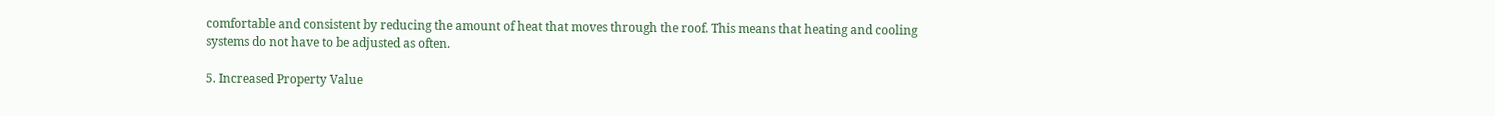comfortable and consistent by reducing the amount of heat that moves through the roof. This means that heating and cooling systems do not have to be adjusted as often.

5. Increased Property Value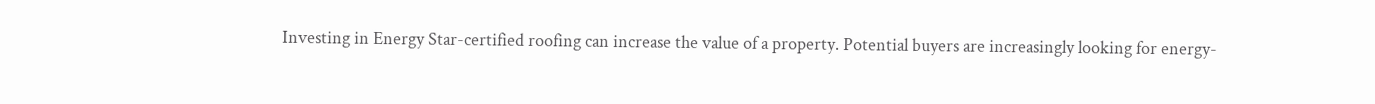Investing in Energy Star-certified roofing can increase the value of a property. Potential buyers are increasingly looking for energy-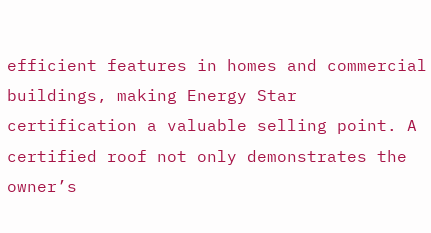efficient features in homes and commercial buildings, making Energy Star certification a valuable selling point. A certified roof not only demonstrates the owner’s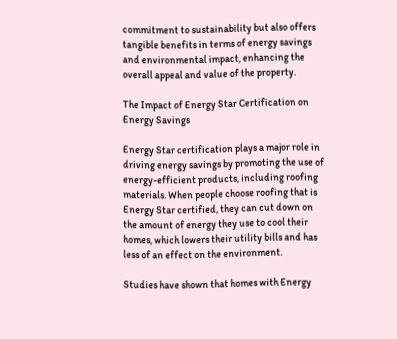commitment to sustainability but also offers tangible benefits in terms of energy savings and environmental impact, enhancing the overall appeal and value of the property.

The Impact of Energy Star Certification on Energy Savings

Energy Star certification plays a major role in driving energy savings by promoting the use of energy-efficient products, including roofing materials. When people choose roofing that is Energy Star certified, they can cut down on the amount of energy they use to cool their homes, which lowers their utility bills and has less of an effect on the environment.

Studies have shown that homes with Energy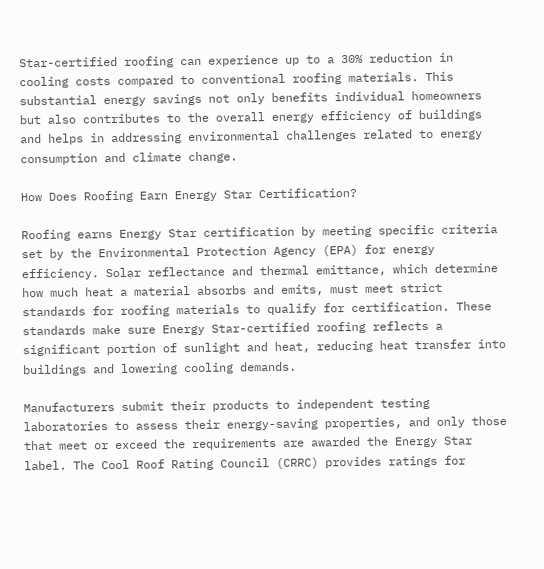Star-certified roofing can experience up to a 30% reduction in cooling costs compared to conventional roofing materials. This substantial energy savings not only benefits individual homeowners but also contributes to the overall energy efficiency of buildings and helps in addressing environmental challenges related to energy consumption and climate change.

How Does Roofing Earn Energy Star Certification?

Roofing earns Energy Star certification by meeting specific criteria set by the Environmental Protection Agency (EPA) for energy efficiency. Solar reflectance and thermal emittance, which determine how much heat a material absorbs and emits, must meet strict standards for roofing materials to qualify for certification. These standards make sure Energy Star-certified roofing reflects a significant portion of sunlight and heat, reducing heat transfer into buildings and lowering cooling demands.

Manufacturers submit their products to independent testing laboratories to assess their energy-saving properties, and only those that meet or exceed the requirements are awarded the Energy Star label. The Cool Roof Rating Council (CRRC) provides ratings for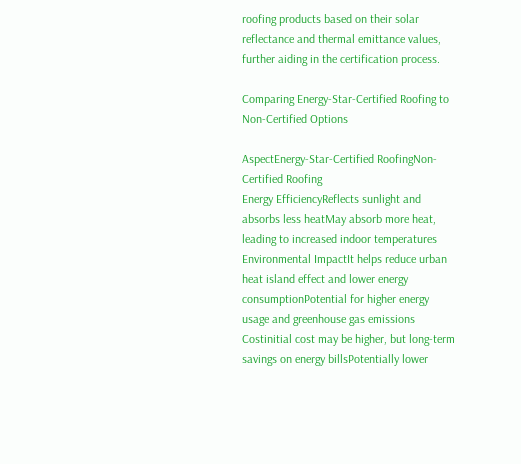roofing products based on their solar reflectance and thermal emittance values, further aiding in the certification process.

Comparing Energy-Star-Certified Roofing to Non-Certified Options

AspectEnergy-Star-Certified RoofingNon-Certified Roofing
Energy EfficiencyReflects sunlight and absorbs less heatMay absorb more heat, leading to increased indoor temperatures
Environmental ImpactIt helps reduce urban heat island effect and lower energy consumptionPotential for higher energy usage and greenhouse gas emissions
Costinitial cost may be higher, but long-term savings on energy billsPotentially lower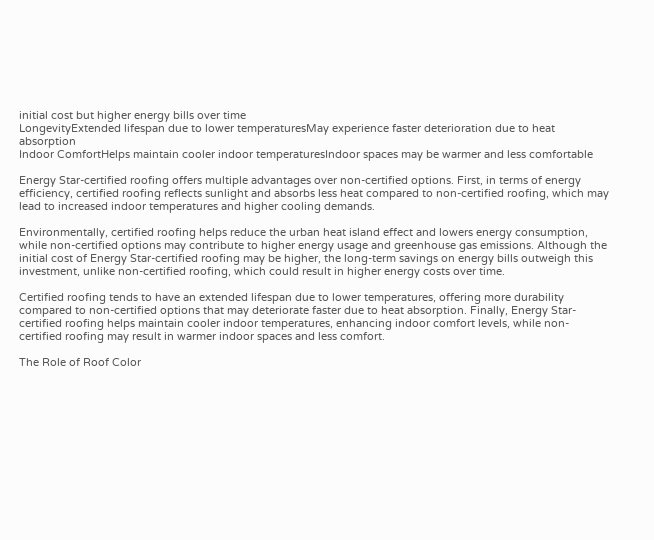initial cost but higher energy bills over time
LongevityExtended lifespan due to lower temperaturesMay experience faster deterioration due to heat absorption
Indoor ComfortHelps maintain cooler indoor temperaturesIndoor spaces may be warmer and less comfortable

Energy Star-certified roofing offers multiple advantages over non-certified options. First, in terms of energy efficiency, certified roofing reflects sunlight and absorbs less heat compared to non-certified roofing, which may lead to increased indoor temperatures and higher cooling demands.

Environmentally, certified roofing helps reduce the urban heat island effect and lowers energy consumption, while non-certified options may contribute to higher energy usage and greenhouse gas emissions. Although the initial cost of Energy Star-certified roofing may be higher, the long-term savings on energy bills outweigh this investment, unlike non-certified roofing, which could result in higher energy costs over time.

Certified roofing tends to have an extended lifespan due to lower temperatures, offering more durability compared to non-certified options that may deteriorate faster due to heat absorption. Finally, Energy Star-certified roofing helps maintain cooler indoor temperatures, enhancing indoor comfort levels, while non-certified roofing may result in warmer indoor spaces and less comfort.

The Role of Roof Color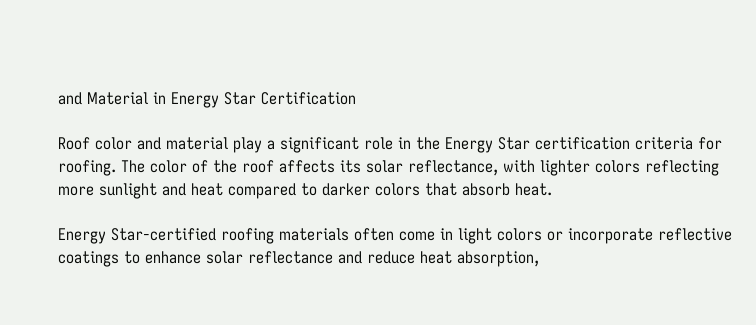and Material in Energy Star Certification

Roof color and material play a significant role in the Energy Star certification criteria for roofing. The color of the roof affects its solar reflectance, with lighter colors reflecting more sunlight and heat compared to darker colors that absorb heat.

Energy Star-certified roofing materials often come in light colors or incorporate reflective coatings to enhance solar reflectance and reduce heat absorption,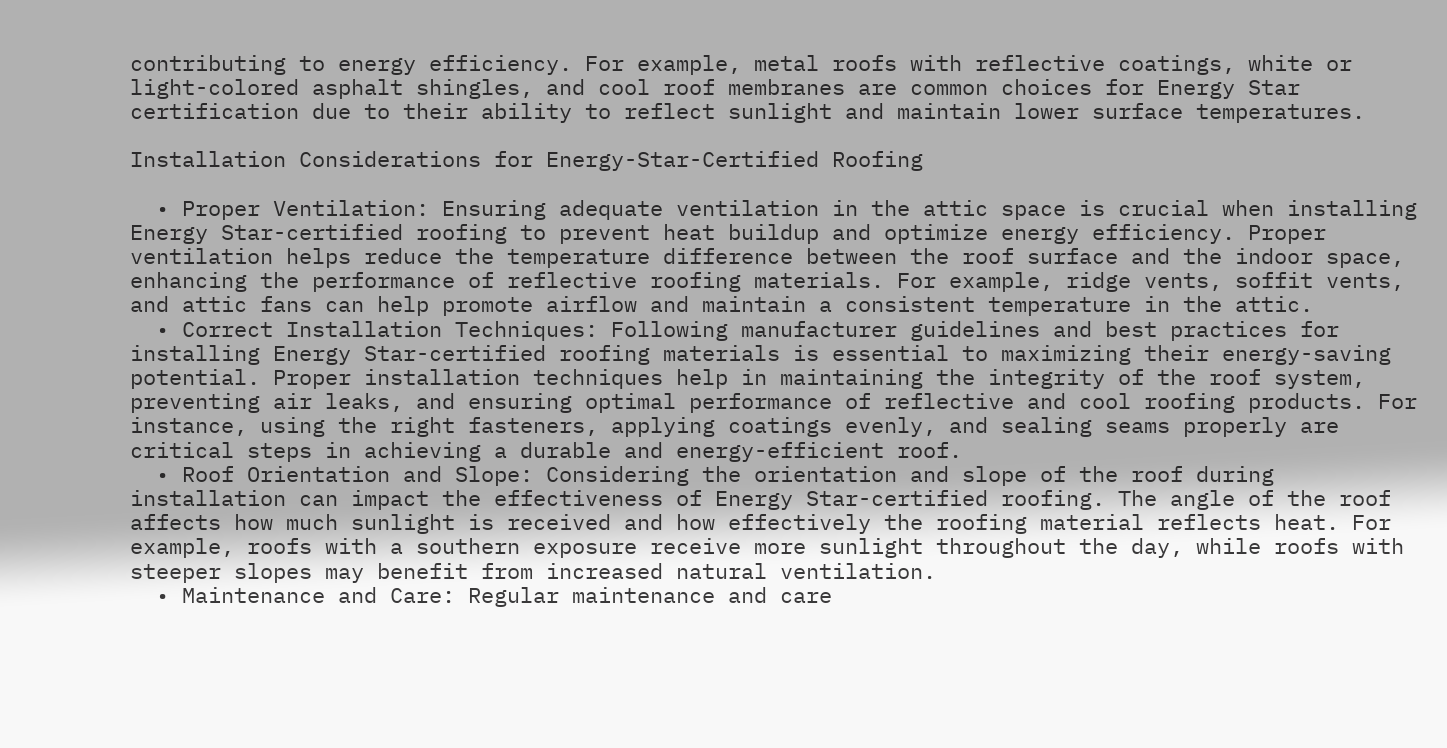contributing to energy efficiency. For example, metal roofs with reflective coatings, white or light-colored asphalt shingles, and cool roof membranes are common choices for Energy Star certification due to their ability to reflect sunlight and maintain lower surface temperatures.

Installation Considerations for Energy-Star-Certified Roofing

  • Proper Ventilation: Ensuring adequate ventilation in the attic space is crucial when installing Energy Star-certified roofing to prevent heat buildup and optimize energy efficiency. Proper ventilation helps reduce the temperature difference between the roof surface and the indoor space, enhancing the performance of reflective roofing materials. For example, ridge vents, soffit vents, and attic fans can help promote airflow and maintain a consistent temperature in the attic.
  • Correct Installation Techniques: Following manufacturer guidelines and best practices for installing Energy Star-certified roofing materials is essential to maximizing their energy-saving potential. Proper installation techniques help in maintaining the integrity of the roof system, preventing air leaks, and ensuring optimal performance of reflective and cool roofing products. For instance, using the right fasteners, applying coatings evenly, and sealing seams properly are critical steps in achieving a durable and energy-efficient roof.
  • Roof Orientation and Slope: Considering the orientation and slope of the roof during installation can impact the effectiveness of Energy Star-certified roofing. The angle of the roof affects how much sunlight is received and how effectively the roofing material reflects heat. For example, roofs with a southern exposure receive more sunlight throughout the day, while roofs with steeper slopes may benefit from increased natural ventilation.
  • Maintenance and Care: Regular maintenance and care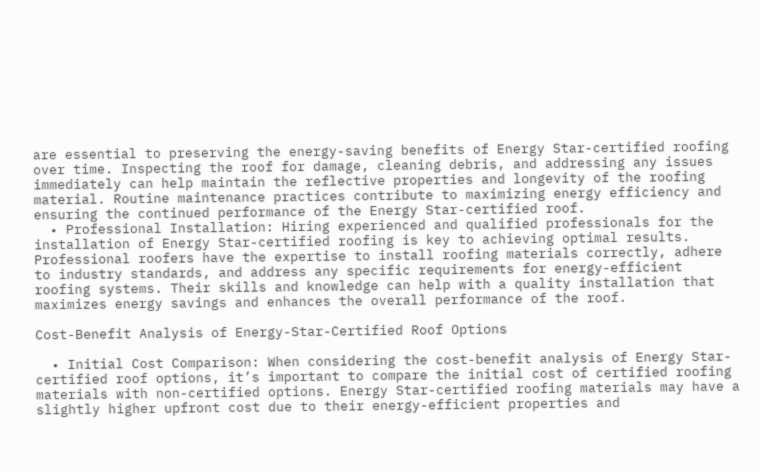are essential to preserving the energy-saving benefits of Energy Star-certified roofing over time. Inspecting the roof for damage, cleaning debris, and addressing any issues immediately can help maintain the reflective properties and longevity of the roofing material. Routine maintenance practices contribute to maximizing energy efficiency and ensuring the continued performance of the Energy Star-certified roof.
  • Professional Installation: Hiring experienced and qualified professionals for the installation of Energy Star-certified roofing is key to achieving optimal results. Professional roofers have the expertise to install roofing materials correctly, adhere to industry standards, and address any specific requirements for energy-efficient roofing systems. Their skills and knowledge can help with a quality installation that maximizes energy savings and enhances the overall performance of the roof.

Cost-Benefit Analysis of Energy-Star-Certified Roof Options

  • Initial Cost Comparison: When considering the cost-benefit analysis of Energy Star-certified roof options, it’s important to compare the initial cost of certified roofing materials with non-certified options. Energy Star-certified roofing materials may have a slightly higher upfront cost due to their energy-efficient properties and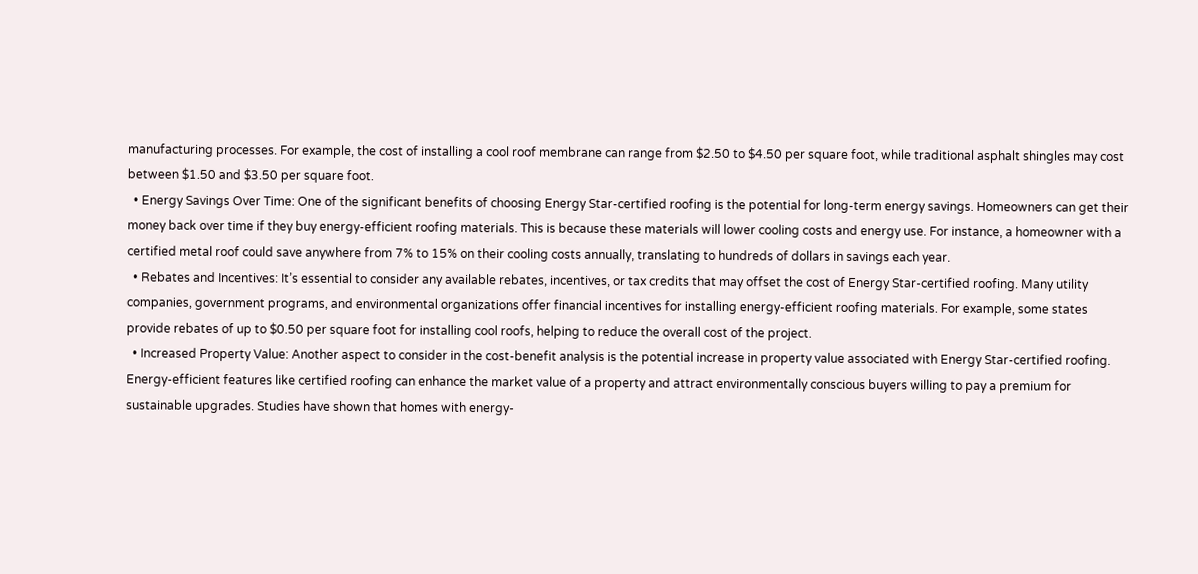manufacturing processes. For example, the cost of installing a cool roof membrane can range from $2.50 to $4.50 per square foot, while traditional asphalt shingles may cost between $1.50 and $3.50 per square foot.
  • Energy Savings Over Time: One of the significant benefits of choosing Energy Star-certified roofing is the potential for long-term energy savings. Homeowners can get their money back over time if they buy energy-efficient roofing materials. This is because these materials will lower cooling costs and energy use. For instance, a homeowner with a certified metal roof could save anywhere from 7% to 15% on their cooling costs annually, translating to hundreds of dollars in savings each year.
  • Rebates and Incentives: It’s essential to consider any available rebates, incentives, or tax credits that may offset the cost of Energy Star-certified roofing. Many utility companies, government programs, and environmental organizations offer financial incentives for installing energy-efficient roofing materials. For example, some states provide rebates of up to $0.50 per square foot for installing cool roofs, helping to reduce the overall cost of the project.
  • Increased Property Value: Another aspect to consider in the cost-benefit analysis is the potential increase in property value associated with Energy Star-certified roofing. Energy-efficient features like certified roofing can enhance the market value of a property and attract environmentally conscious buyers willing to pay a premium for sustainable upgrades. Studies have shown that homes with energy-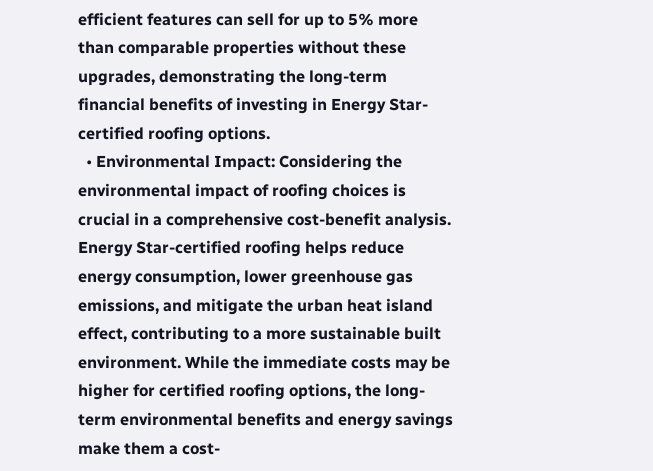efficient features can sell for up to 5% more than comparable properties without these upgrades, demonstrating the long-term financial benefits of investing in Energy Star-certified roofing options.
  • Environmental Impact: Considering the environmental impact of roofing choices is crucial in a comprehensive cost-benefit analysis. Energy Star-certified roofing helps reduce energy consumption, lower greenhouse gas emissions, and mitigate the urban heat island effect, contributing to a more sustainable built environment. While the immediate costs may be higher for certified roofing options, the long-term environmental benefits and energy savings make them a cost-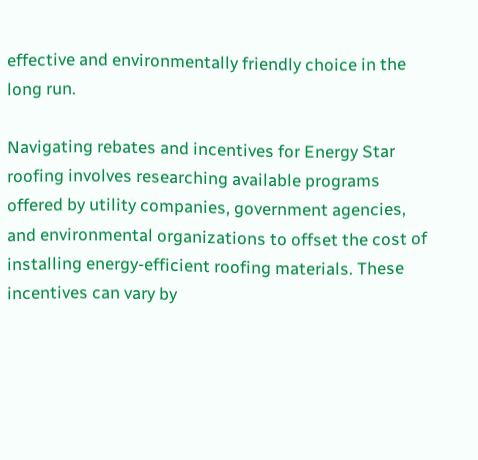effective and environmentally friendly choice in the long run.

Navigating rebates and incentives for Energy Star roofing involves researching available programs offered by utility companies, government agencies, and environmental organizations to offset the cost of installing energy-efficient roofing materials. These incentives can vary by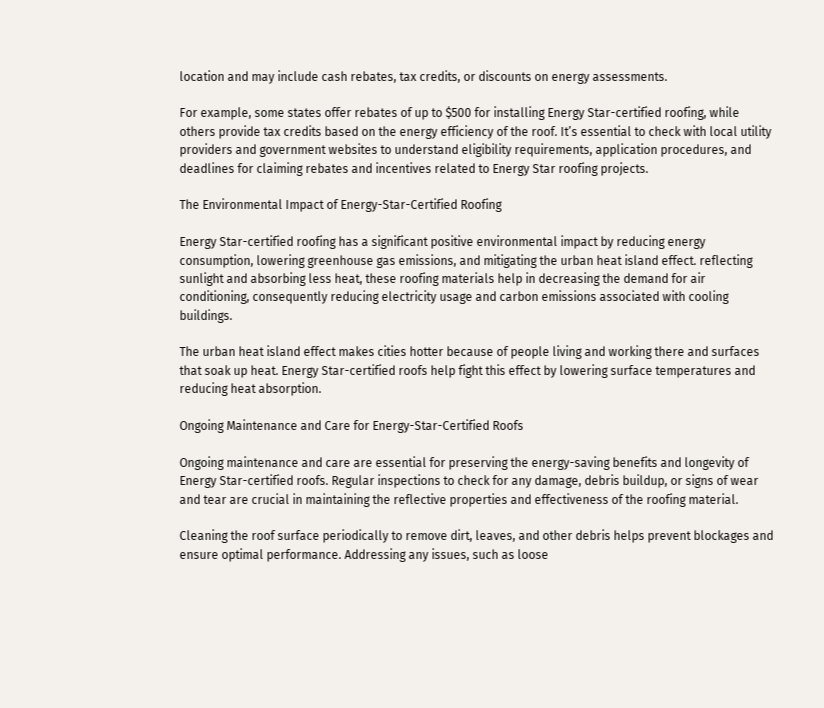location and may include cash rebates, tax credits, or discounts on energy assessments.

For example, some states offer rebates of up to $500 for installing Energy Star-certified roofing, while others provide tax credits based on the energy efficiency of the roof. It’s essential to check with local utility providers and government websites to understand eligibility requirements, application procedures, and deadlines for claiming rebates and incentives related to Energy Star roofing projects.

The Environmental Impact of Energy-Star-Certified Roofing

Energy Star-certified roofing has a significant positive environmental impact by reducing energy consumption, lowering greenhouse gas emissions, and mitigating the urban heat island effect. reflecting sunlight and absorbing less heat, these roofing materials help in decreasing the demand for air conditioning, consequently reducing electricity usage and carbon emissions associated with cooling buildings.

The urban heat island effect makes cities hotter because of people living and working there and surfaces that soak up heat. Energy Star-certified roofs help fight this effect by lowering surface temperatures and reducing heat absorption.

Ongoing Maintenance and Care for Energy-Star-Certified Roofs

Ongoing maintenance and care are essential for preserving the energy-saving benefits and longevity of Energy Star-certified roofs. Regular inspections to check for any damage, debris buildup, or signs of wear and tear are crucial in maintaining the reflective properties and effectiveness of the roofing material.

Cleaning the roof surface periodically to remove dirt, leaves, and other debris helps prevent blockages and ensure optimal performance. Addressing any issues, such as loose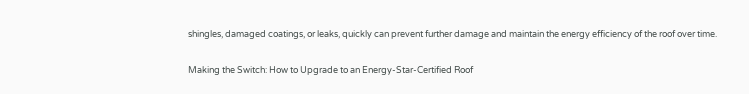shingles, damaged coatings, or leaks, quickly can prevent further damage and maintain the energy efficiency of the roof over time.

Making the Switch: How to Upgrade to an Energy-Star-Certified Roof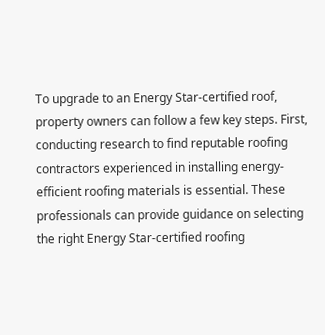To upgrade to an Energy Star-certified roof, property owners can follow a few key steps. First, conducting research to find reputable roofing contractors experienced in installing energy-efficient roofing materials is essential. These professionals can provide guidance on selecting the right Energy Star-certified roofing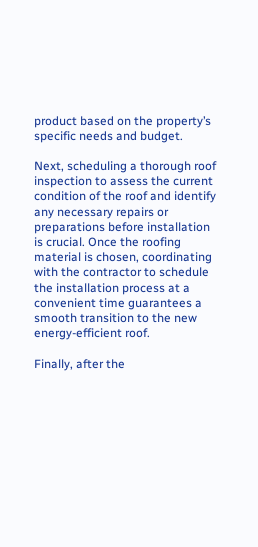product based on the property’s specific needs and budget.

Next, scheduling a thorough roof inspection to assess the current condition of the roof and identify any necessary repairs or preparations before installation is crucial. Once the roofing material is chosen, coordinating with the contractor to schedule the installation process at a convenient time guarantees a smooth transition to the new energy-efficient roof.

Finally, after the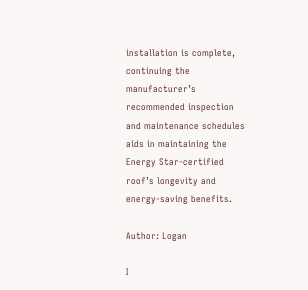installation is complete, continuing the manufacturer’s recommended inspection and maintenance schedules aids in maintaining the Energy Star-certified roof’s longevity and energy-saving benefits.

Author: Logan

I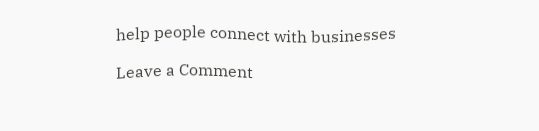help people connect with businesses

Leave a Comment